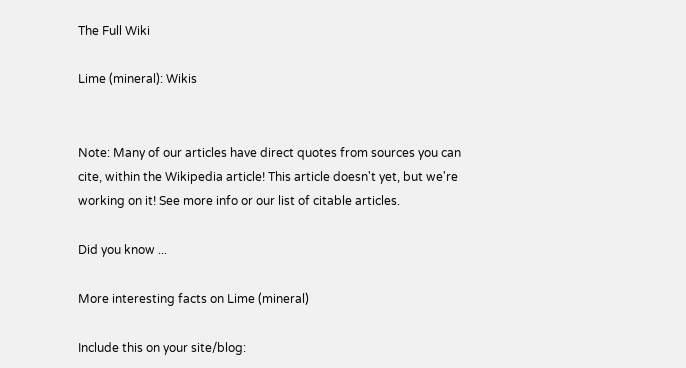The Full Wiki

Lime (mineral): Wikis


Note: Many of our articles have direct quotes from sources you can cite, within the Wikipedia article! This article doesn't yet, but we're working on it! See more info or our list of citable articles.

Did you know ...

More interesting facts on Lime (mineral)

Include this on your site/blog: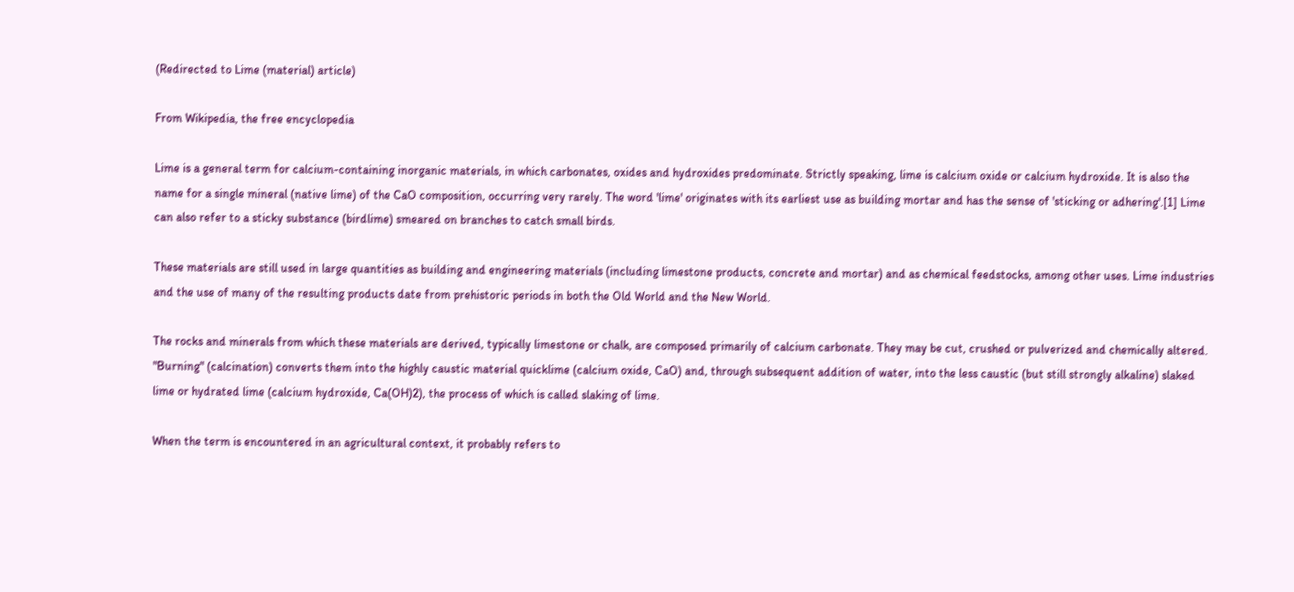(Redirected to Lime (material) article)

From Wikipedia, the free encyclopedia

Lime is a general term for calcium-containing inorganic materials, in which carbonates, oxides and hydroxides predominate. Strictly speaking, lime is calcium oxide or calcium hydroxide. It is also the name for a single mineral (native lime) of the CaO composition, occurring very rarely. The word 'lime' originates with its earliest use as building mortar and has the sense of 'sticking or adhering'.[1] Lime can also refer to a sticky substance (birdlime) smeared on branches to catch small birds.

These materials are still used in large quantities as building and engineering materials (including limestone products, concrete and mortar) and as chemical feedstocks, among other uses. Lime industries and the use of many of the resulting products date from prehistoric periods in both the Old World and the New World.

The rocks and minerals from which these materials are derived, typically limestone or chalk, are composed primarily of calcium carbonate. They may be cut, crushed or pulverized and chemically altered. "Burning" (calcination) converts them into the highly caustic material quicklime (calcium oxide, CaO) and, through subsequent addition of water, into the less caustic (but still strongly alkaline) slaked lime or hydrated lime (calcium hydroxide, Ca(OH)2), the process of which is called slaking of lime.

When the term is encountered in an agricultural context, it probably refers to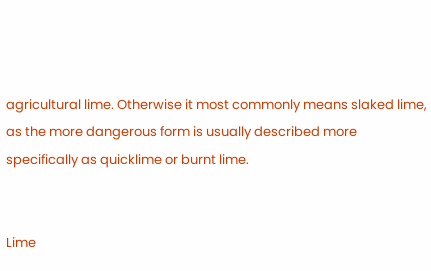agricultural lime. Otherwise it most commonly means slaked lime, as the more dangerous form is usually described more specifically as quicklime or burnt lime.


Lime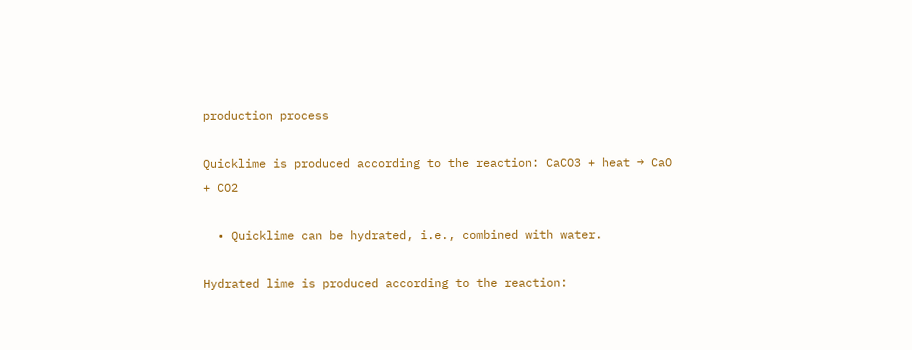production process

Quicklime is produced according to the reaction: CaCO3 + heat → CaO + CO2

  • Quicklime can be hydrated, i.e., combined with water.

Hydrated lime is produced according to the reaction: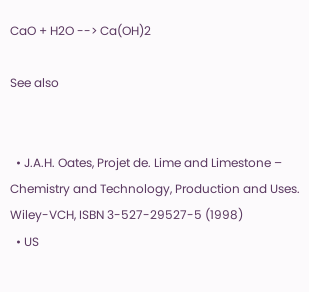CaO + H2O --> Ca(OH)2

See also


  • J.A.H. Oates, Projet de. Lime and Limestone – Chemistry and Technology, Production and Uses. Wiley-VCH, ISBN 3-527-29527-5 (1998)
  • US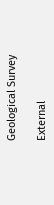Geological Survey

External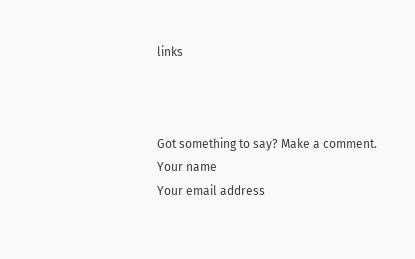links



Got something to say? Make a comment.
Your name
Your email address